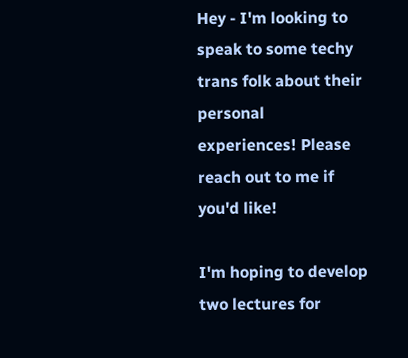Hey - I'm looking to speak to some techy trans folk about their personal experiences! Please reach out to me if you'd like!

I'm hoping to develop two lectures for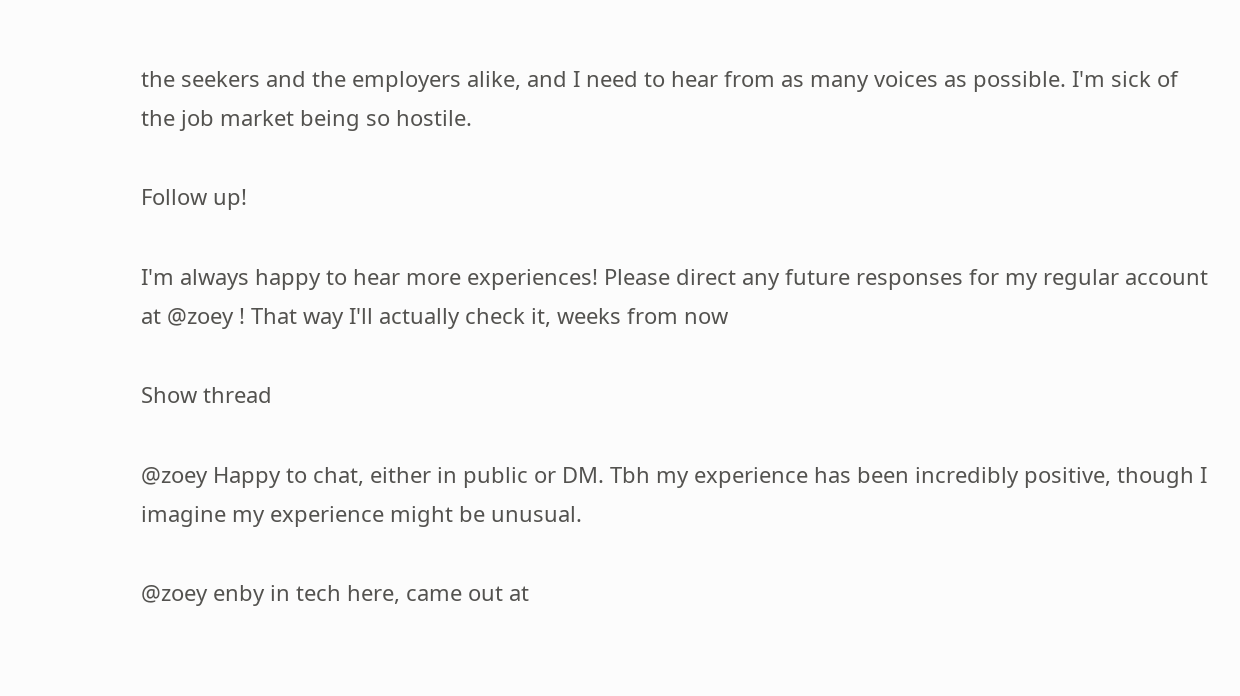the seekers and the employers alike, and I need to hear from as many voices as possible. I'm sick of the job market being so hostile.

Follow up!

I'm always happy to hear more experiences! Please direct any future responses for my regular account at @zoey ! That way I'll actually check it, weeks from now

Show thread

@zoey Happy to chat, either in public or DM. Tbh my experience has been incredibly positive, though I imagine my experience might be unusual.

@zoey enby in tech here, came out at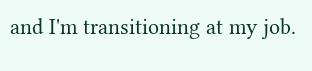and I'm transitioning at my job.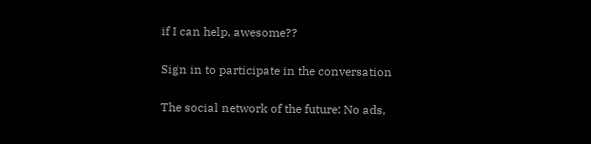if I can help, awesome??

Sign in to participate in the conversation

The social network of the future: No ads,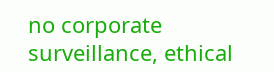no corporate surveillance, ethical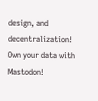design, and decentralization! Own your data with Mastodon!